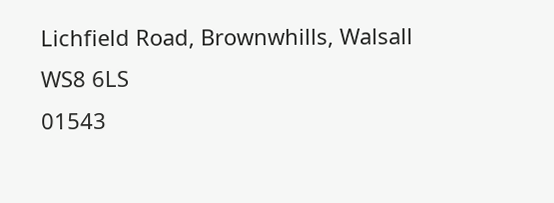Lichfield Road, Brownwhills, Walsall WS8 6LS
01543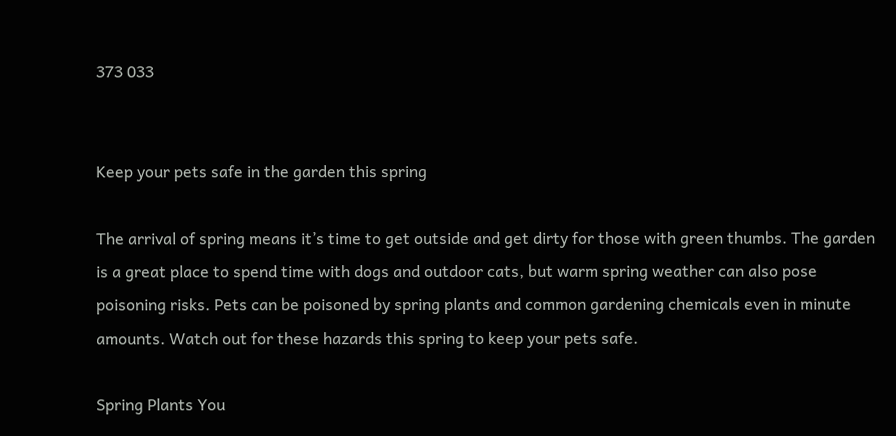373 033


Keep your pets safe in the garden this spring

The arrival of spring means it’s time to get outside and get dirty for those with green thumbs. The garden is a great place to spend time with dogs and outdoor cats, but warm spring weather can also pose poisoning risks. Pets can be poisoned by spring plants and common gardening chemicals even in minute amounts. Watch out for these hazards this spring to keep your pets safe.

Spring Plants You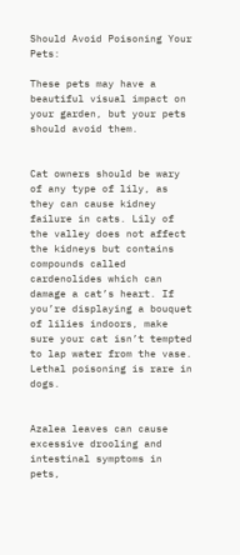Should Avoid Poisoning Your Pets:

These pets may have a beautiful visual impact on your garden, but your pets should avoid them.


Cat owners should be wary of any type of lily, as they can cause kidney failure in cats. Lily of the valley does not affect the kidneys but contains compounds called cardenolides which can damage a cat’s heart. If you’re displaying a bouquet of lilies indoors, make sure your cat isn’t tempted to lap water from the vase. Lethal poisoning is rare in dogs.


Azalea leaves can cause excessive drooling and intestinal symptoms in pets,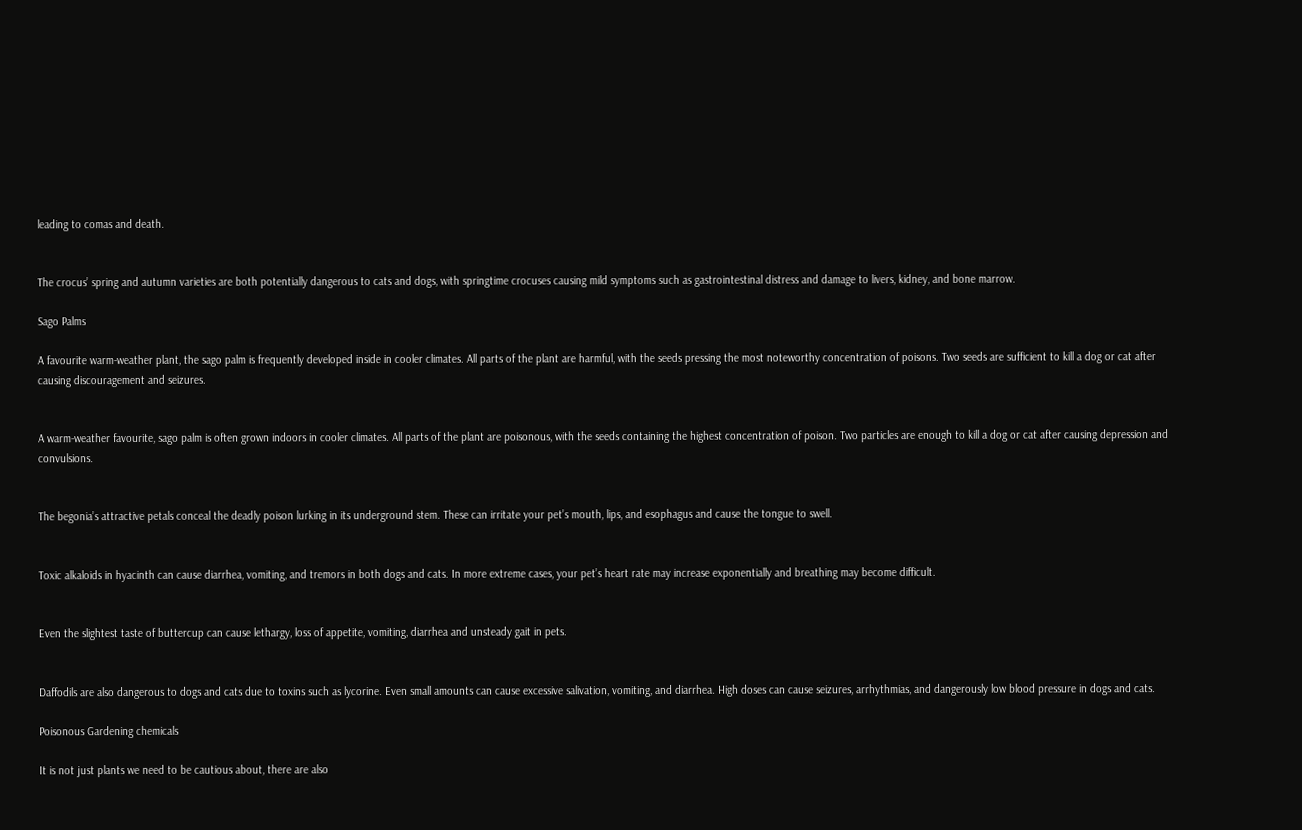leading to comas and death.


The crocus’ spring and autumn varieties are both potentially dangerous to cats and dogs, with springtime crocuses causing mild symptoms such as gastrointestinal distress and damage to livers, kidney, and bone marrow.

Sago Palms

A favourite warm-weather plant, the sago palm is frequently developed inside in cooler climates. All parts of the plant are harmful, with the seeds pressing the most noteworthy concentration of poisons. Two seeds are sufficient to kill a dog or cat after causing discouragement and seizures.


A warm-weather favourite, sago palm is often grown indoors in cooler climates. All parts of the plant are poisonous, with the seeds containing the highest concentration of poison. Two particles are enough to kill a dog or cat after causing depression and convulsions.


The begonia’s attractive petals conceal the deadly poison lurking in its underground stem. These can irritate your pet’s mouth, lips, and esophagus and cause the tongue to swell.


Toxic alkaloids in hyacinth can cause diarrhea, vomiting, and tremors in both dogs and cats. In more extreme cases, your pet’s heart rate may increase exponentially and breathing may become difficult.


Even the slightest taste of buttercup can cause lethargy, loss of appetite, vomiting, diarrhea and unsteady gait in pets.


Daffodils are also dangerous to dogs and cats due to toxins such as lycorine. Even small amounts can cause excessive salivation, vomiting, and diarrhea. High doses can cause seizures, arrhythmias, and dangerously low blood pressure in dogs and cats.

Poisonous Gardening chemicals

It is not just plants we need to be cautious about, there are also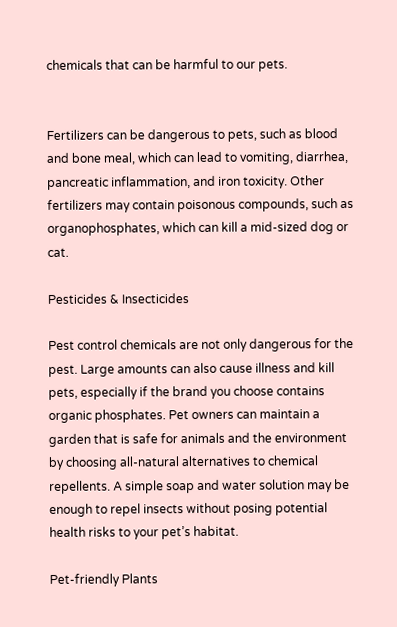chemicals that can be harmful to our pets.


Fertilizers can be dangerous to pets, such as blood and bone meal, which can lead to vomiting, diarrhea, pancreatic inflammation, and iron toxicity. Other fertilizers may contain poisonous compounds, such as organophosphates, which can kill a mid-sized dog or cat.

Pesticides & Insecticides

Pest control chemicals are not only dangerous for the pest. Large amounts can also cause illness and kill pets, especially if the brand you choose contains organic phosphates. Pet owners can maintain a garden that is safe for animals and the environment by choosing all-natural alternatives to chemical repellents. A simple soap and water solution may be enough to repel insects without posing potential health risks to your pet’s habitat.

Pet-friendly Plants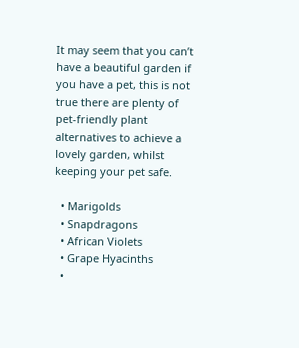It may seem that you can’t have a beautiful garden if you have a pet, this is not true there are plenty of pet-friendly plant alternatives to achieve a lovely garden, whilst keeping your pet safe.

  • Marigolds
  • Snapdragons
  • African Violets
  • Grape Hyacinths
  •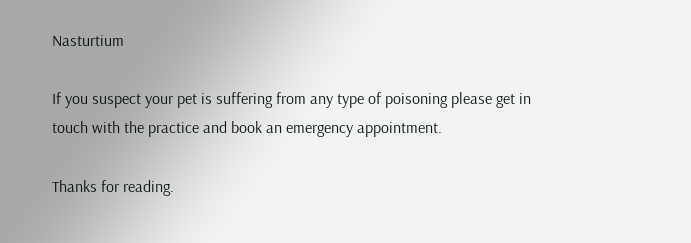Nasturtium

If you suspect your pet is suffering from any type of poisoning please get in touch with the practice and book an emergency appointment.

Thanks for reading.